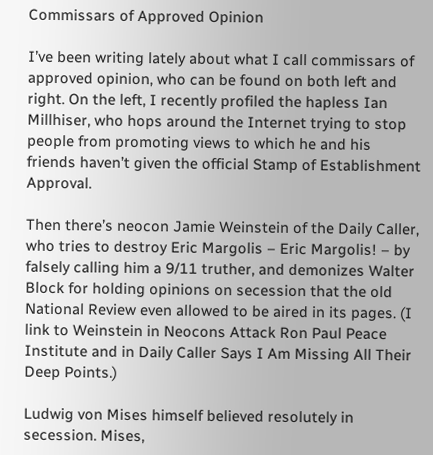Commissars of Approved Opinion

I’ve been writing lately about what I call commissars of approved opinion, who can be found on both left and right. On the left, I recently profiled the hapless Ian Millhiser, who hops around the Internet trying to stop people from promoting views to which he and his friends haven’t given the official Stamp of Establishment Approval.

Then there’s neocon Jamie Weinstein of the Daily Caller, who tries to destroy Eric Margolis – Eric Margolis! – by falsely calling him a 9/11 truther, and demonizes Walter Block for holding opinions on secession that the old National Review even allowed to be aired in its pages. (I link to Weinstein in Neocons Attack Ron Paul Peace Institute and in Daily Caller Says I Am Missing All Their Deep Points.)

Ludwig von Mises himself believed resolutely in secession. Mises,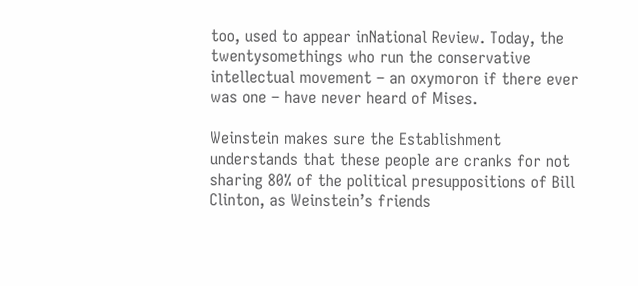too, used to appear inNational Review. Today, the twentysomethings who run the conservative intellectual movement – an oxymoron if there ever was one – have never heard of Mises.

Weinstein makes sure the Establishment understands that these people are cranks for not sharing 80% of the political presuppositions of Bill Clinton, as Weinstein’s friends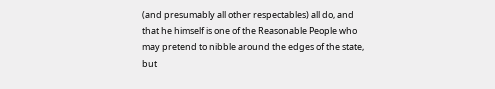(and presumably all other respectables) all do, and that he himself is one of the Reasonable People who may pretend to nibble around the edges of the state, but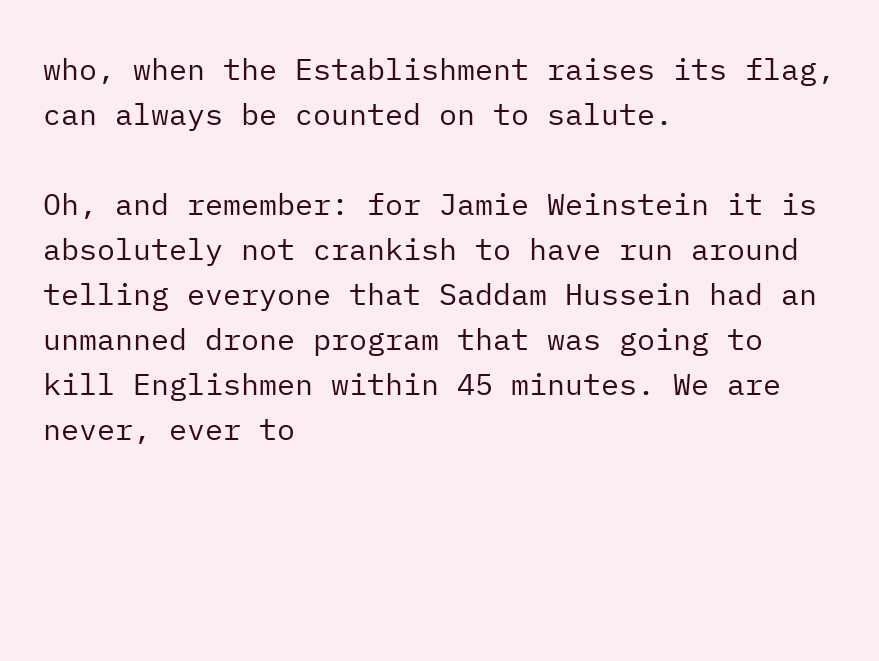who, when the Establishment raises its flag, can always be counted on to salute.

Oh, and remember: for Jamie Weinstein it is absolutely not crankish to have run around telling everyone that Saddam Hussein had an unmanned drone program that was going to kill Englishmen within 45 minutes. We are never, ever to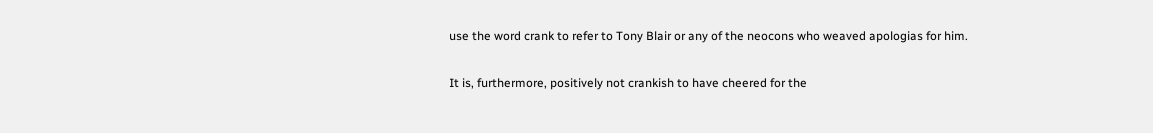use the word crank to refer to Tony Blair or any of the neocons who weaved apologias for him.

It is, furthermore, positively not crankish to have cheered for the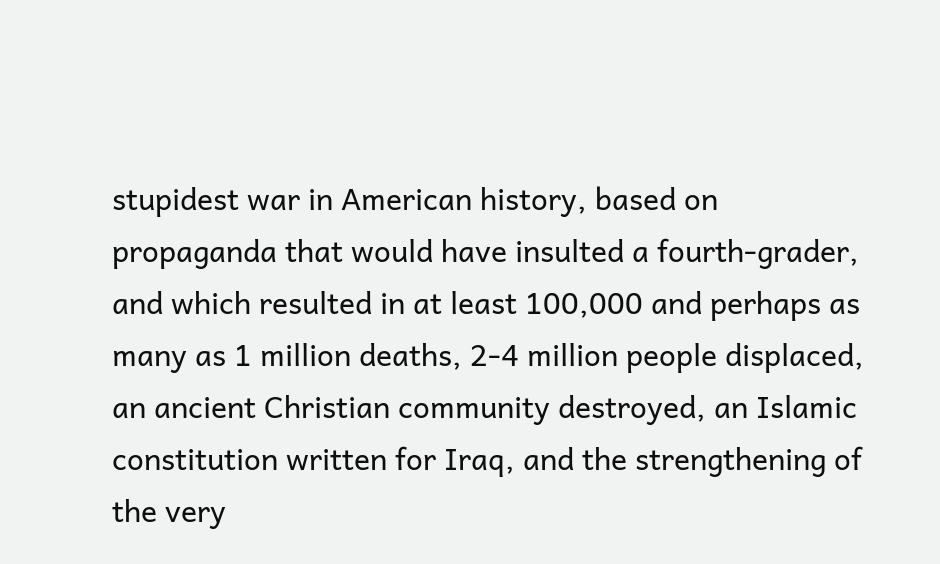stupidest war in American history, based on propaganda that would have insulted a fourth-grader, and which resulted in at least 100,000 and perhaps as many as 1 million deaths, 2-4 million people displaced, an ancient Christian community destroyed, an Islamic constitution written for Iraq, and the strengthening of the very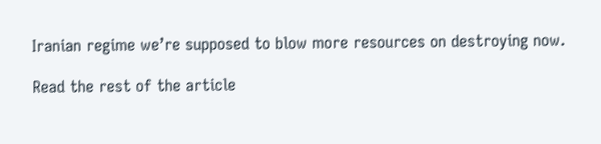Iranian regime we’re supposed to blow more resources on destroying now.

Read the rest of the article